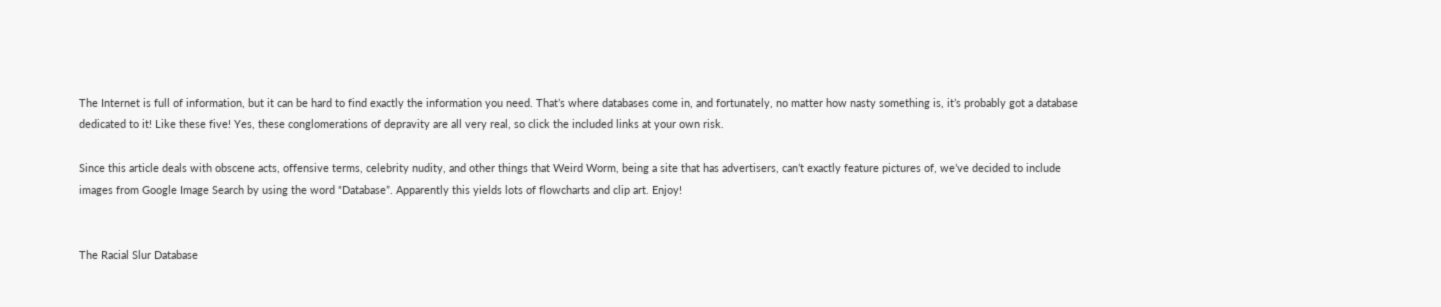The Internet is full of information, but it can be hard to find exactly the information you need. That’s where databases come in, and fortunately, no matter how nasty something is, it’s probably got a database dedicated to it! Like these five! Yes, these conglomerations of depravity are all very real, so click the included links at your own risk.

Since this article deals with obscene acts, offensive terms, celebrity nudity, and other things that Weird Worm, being a site that has advertisers, can’t exactly feature pictures of, we’ve decided to include images from Google Image Search by using the word “Database”. Apparently this yields lots of flowcharts and clip art. Enjoy!


The Racial Slur Database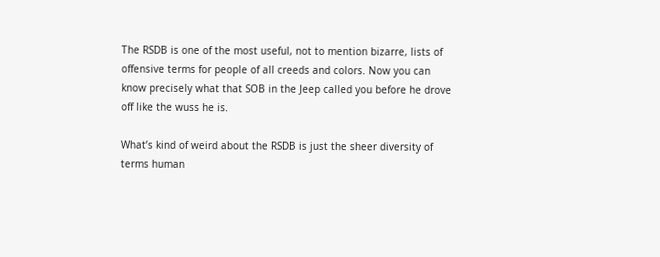The RSDB is one of the most useful, not to mention bizarre, lists of offensive terms for people of all creeds and colors. Now you can know precisely what that SOB in the Jeep called you before he drove off like the wuss he is.

What’s kind of weird about the RSDB is just the sheer diversity of terms human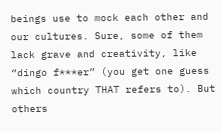beings use to mock each other and our cultures. Sure, some of them lack grave and creativity, like “dingo f***er” (you get one guess which country THAT refers to). But others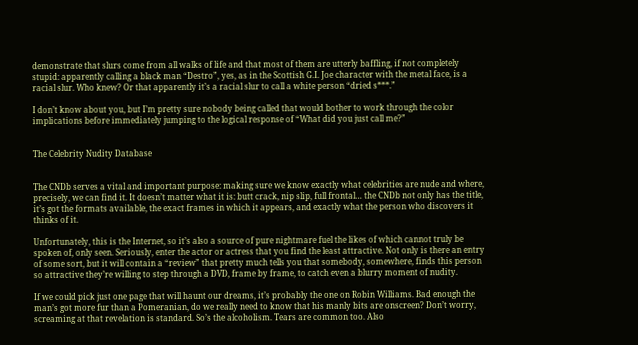demonstrate that slurs come from all walks of life and that most of them are utterly baffling, if not completely stupid: apparently calling a black man “Destro”, yes, as in the Scottish G.I. Joe character with the metal face, is a racial slur. Who knew? Or that apparently it’s a racial slur to call a white person “dried s***.”

I don’t know about you, but I’m pretty sure nobody being called that would bother to work through the color implications before immediately jumping to the logical response of “What did you just call me?”


The Celebrity Nudity Database


The CNDb serves a vital and important purpose: making sure we know exactly what celebrities are nude and where, precisely, we can find it. It doesn’t matter what it is: butt crack, nip slip, full frontal… the CNDb not only has the title, it’s got the formats available, the exact frames in which it appears, and exactly what the person who discovers it thinks of it.

Unfortunately, this is the Internet, so it’s also a source of pure nightmare fuel the likes of which cannot truly be spoken of, only seen. Seriously, enter the actor or actress that you find the least attractive. Not only is there an entry of some sort, but it will contain a “review” that pretty much tells you that somebody, somewhere, finds this person so attractive they’re willing to step through a DVD, frame by frame, to catch even a blurry moment of nudity.

If we could pick just one page that will haunt our dreams, it’s probably the one on Robin Williams. Bad enough the man’s got more fur than a Pomeranian, do we really need to know that his manly bits are onscreen? Don’t worry, screaming at that revelation is standard. So’s the alcoholism. Tears are common too. Also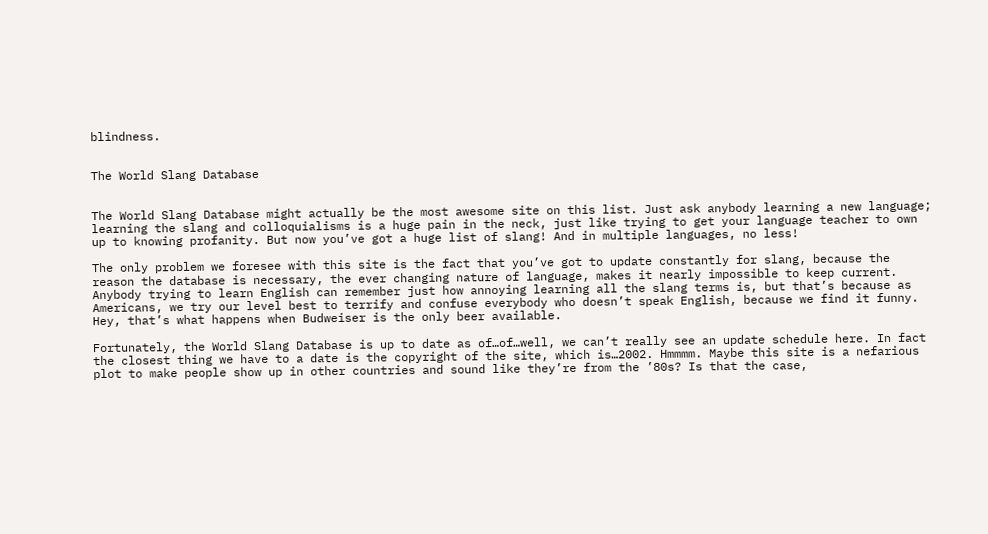blindness.


The World Slang Database


The World Slang Database might actually be the most awesome site on this list. Just ask anybody learning a new language; learning the slang and colloquialisms is a huge pain in the neck, just like trying to get your language teacher to own up to knowing profanity. But now you’ve got a huge list of slang! And in multiple languages, no less!

The only problem we foresee with this site is the fact that you’ve got to update constantly for slang, because the reason the database is necessary, the ever changing nature of language, makes it nearly impossible to keep current. Anybody trying to learn English can remember just how annoying learning all the slang terms is, but that’s because as Americans, we try our level best to terrify and confuse everybody who doesn’t speak English, because we find it funny. Hey, that’s what happens when Budweiser is the only beer available.

Fortunately, the World Slang Database is up to date as of…of…well, we can’t really see an update schedule here. In fact the closest thing we have to a date is the copyright of the site, which is…2002. Hmmmm. Maybe this site is a nefarious plot to make people show up in other countries and sound like they’re from the ’80s? Is that the case,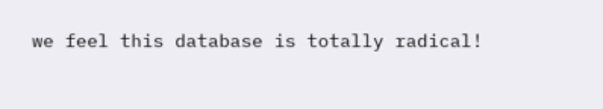we feel this database is totally radical!